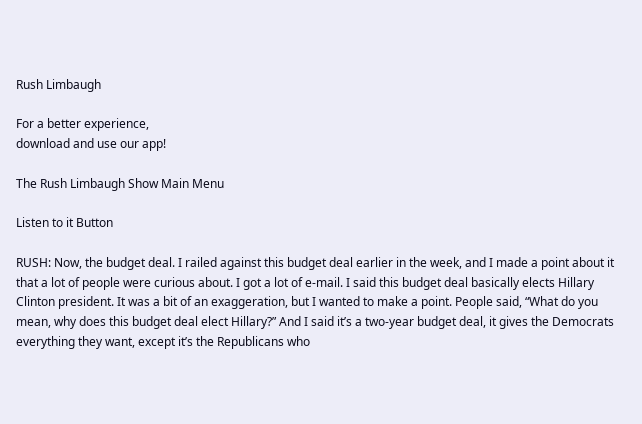Rush Limbaugh

For a better experience,
download and use our app!

The Rush Limbaugh Show Main Menu

Listen to it Button

RUSH: Now, the budget deal. I railed against this budget deal earlier in the week, and I made a point about it that a lot of people were curious about. I got a lot of e-mail. I said this budget deal basically elects Hillary Clinton president. It was a bit of an exaggeration, but I wanted to make a point. People said, “What do you mean, why does this budget deal elect Hillary?” And I said it’s a two-year budget deal, it gives the Democrats everything they want, except it’s the Republicans who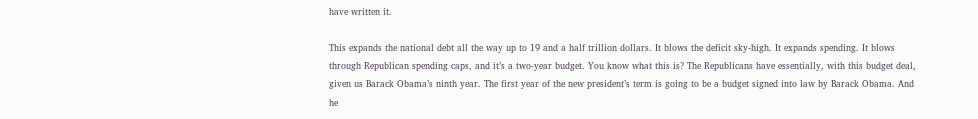have written it.

This expands the national debt all the way up to 19 and a half trillion dollars. It blows the deficit sky-high. It expands spending. It blows through Republican spending caps, and it’s a two-year budget. You know what this is? The Republicans have essentially, with this budget deal, given us Barack Obama’s ninth year. The first year of the new president’s term is going to be a budget signed into law by Barack Obama. And he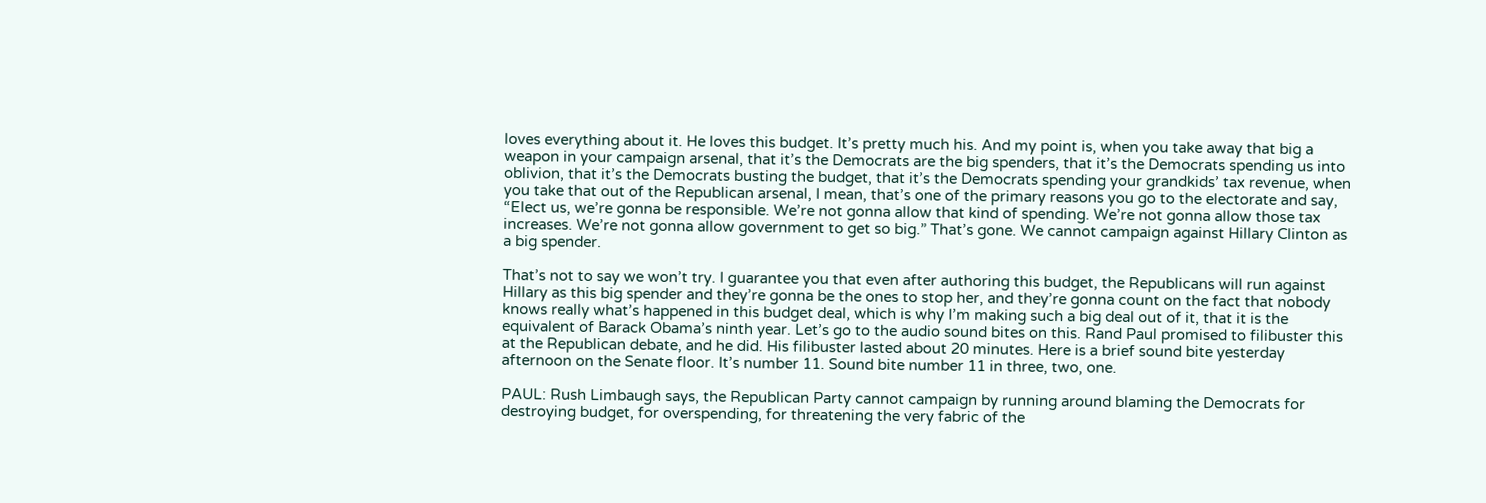loves everything about it. He loves this budget. It’s pretty much his. And my point is, when you take away that big a weapon in your campaign arsenal, that it’s the Democrats are the big spenders, that it’s the Democrats spending us into oblivion, that it’s the Democrats busting the budget, that it’s the Democrats spending your grandkids’ tax revenue, when you take that out of the Republican arsenal, I mean, that’s one of the primary reasons you go to the electorate and say, “Elect us, we’re gonna be responsible. We’re not gonna allow that kind of spending. We’re not gonna allow those tax increases. We’re not gonna allow government to get so big.” That’s gone. We cannot campaign against Hillary Clinton as a big spender.

That’s not to say we won’t try. I guarantee you that even after authoring this budget, the Republicans will run against Hillary as this big spender and they’re gonna be the ones to stop her, and they’re gonna count on the fact that nobody knows really what’s happened in this budget deal, which is why I’m making such a big deal out of it, that it is the equivalent of Barack Obama’s ninth year. Let’s go to the audio sound bites on this. Rand Paul promised to filibuster this at the Republican debate, and he did. His filibuster lasted about 20 minutes. Here is a brief sound bite yesterday afternoon on the Senate floor. It’s number 11. Sound bite number 11 in three, two, one.

PAUL: Rush Limbaugh says, the Republican Party cannot campaign by running around blaming the Democrats for destroying budget, for overspending, for threatening the very fabric of the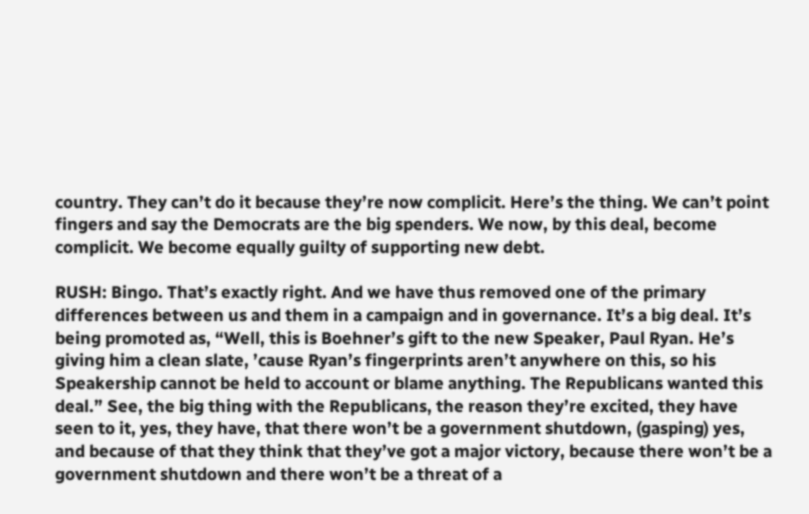country. They can’t do it because they’re now complicit. Here’s the thing. We can’t point fingers and say the Democrats are the big spenders. We now, by this deal, become complicit. We become equally guilty of supporting new debt.

RUSH: Bingo. That’s exactly right. And we have thus removed one of the primary differences between us and them in a campaign and in governance. It’s a big deal. It’s being promoted as, “Well, this is Boehner’s gift to the new Speaker, Paul Ryan. He’s giving him a clean slate, ’cause Ryan’s fingerprints aren’t anywhere on this, so his Speakership cannot be held to account or blame anything. The Republicans wanted this deal.” See, the big thing with the Republicans, the reason they’re excited, they have seen to it, yes, they have, that there won’t be a government shutdown, (gasping) yes, and because of that they think that they’ve got a major victory, because there won’t be a government shutdown and there won’t be a threat of a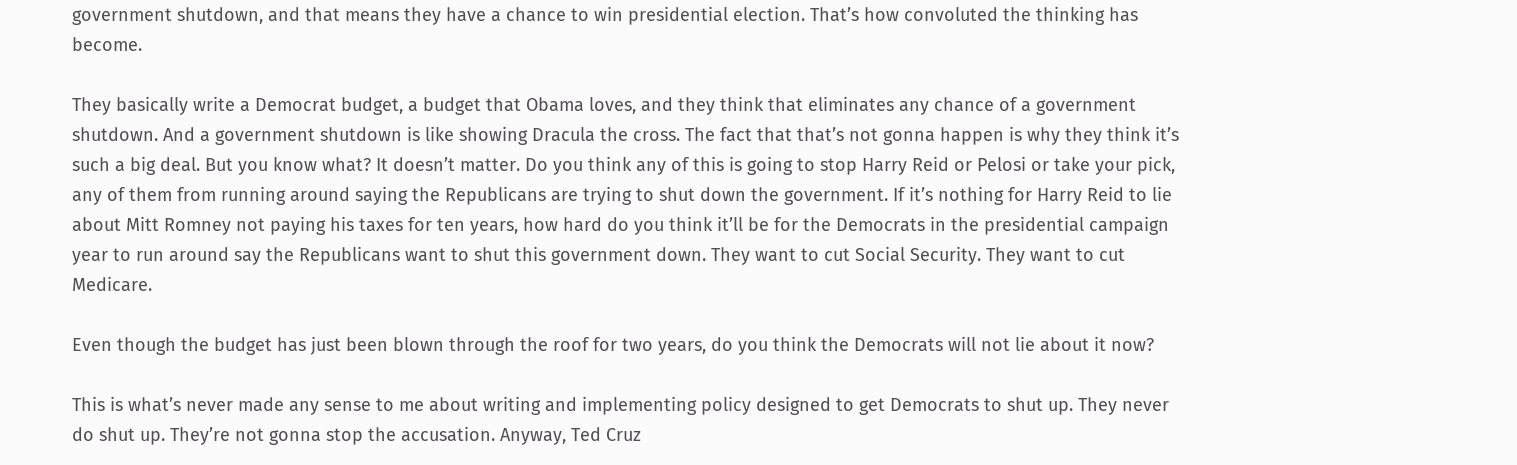government shutdown, and that means they have a chance to win presidential election. That’s how convoluted the thinking has become.

They basically write a Democrat budget, a budget that Obama loves, and they think that eliminates any chance of a government shutdown. And a government shutdown is like showing Dracula the cross. The fact that that’s not gonna happen is why they think it’s such a big deal. But you know what? It doesn’t matter. Do you think any of this is going to stop Harry Reid or Pelosi or take your pick, any of them from running around saying the Republicans are trying to shut down the government. If it’s nothing for Harry Reid to lie about Mitt Romney not paying his taxes for ten years, how hard do you think it’ll be for the Democrats in the presidential campaign year to run around say the Republicans want to shut this government down. They want to cut Social Security. They want to cut Medicare.

Even though the budget has just been blown through the roof for two years, do you think the Democrats will not lie about it now?

This is what’s never made any sense to me about writing and implementing policy designed to get Democrats to shut up. They never do shut up. They’re not gonna stop the accusation. Anyway, Ted Cruz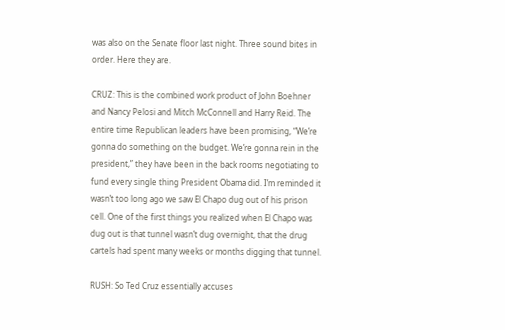was also on the Senate floor last night. Three sound bites in order. Here they are.

CRUZ: This is the combined work product of John Boehner and Nancy Pelosi and Mitch McConnell and Harry Reid. The entire time Republican leaders have been promising, “We’re gonna do something on the budget. We’re gonna rein in the president,” they have been in the back rooms negotiating to fund every single thing President Obama did. I’m reminded it wasn’t too long ago we saw El Chapo dug out of his prison cell. One of the first things you realized when El Chapo was dug out is that tunnel wasn’t dug overnight, that the drug cartels had spent many weeks or months digging that tunnel.

RUSH: So Ted Cruz essentially accuses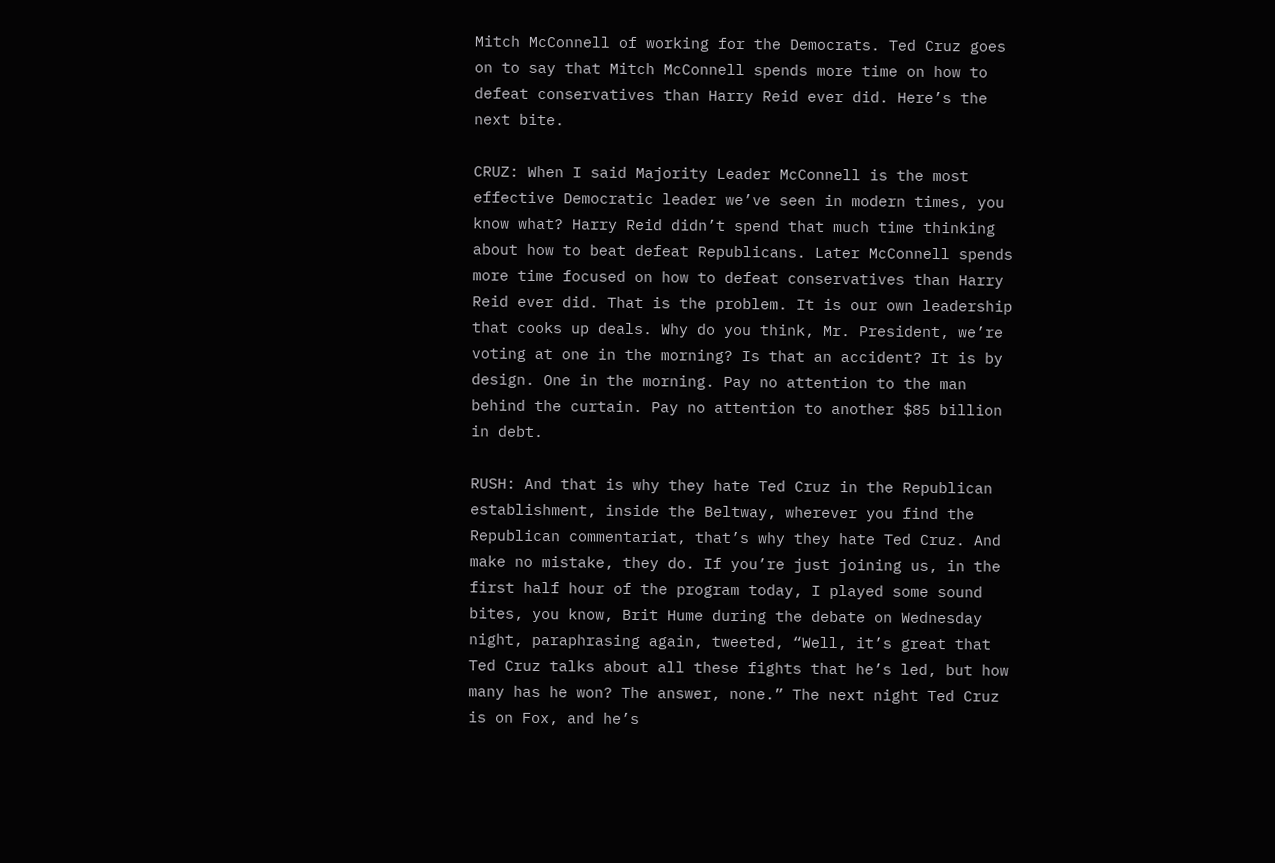Mitch McConnell of working for the Democrats. Ted Cruz goes on to say that Mitch McConnell spends more time on how to defeat conservatives than Harry Reid ever did. Here’s the next bite.

CRUZ: When I said Majority Leader McConnell is the most effective Democratic leader we’ve seen in modern times, you know what? Harry Reid didn’t spend that much time thinking about how to beat defeat Republicans. Later McConnell spends more time focused on how to defeat conservatives than Harry Reid ever did. That is the problem. It is our own leadership that cooks up deals. Why do you think, Mr. President, we’re voting at one in the morning? Is that an accident? It is by design. One in the morning. Pay no attention to the man behind the curtain. Pay no attention to another $85 billion in debt.

RUSH: And that is why they hate Ted Cruz in the Republican establishment, inside the Beltway, wherever you find the Republican commentariat, that’s why they hate Ted Cruz. And make no mistake, they do. If you’re just joining us, in the first half hour of the program today, I played some sound bites, you know, Brit Hume during the debate on Wednesday night, paraphrasing again, tweeted, “Well, it’s great that Ted Cruz talks about all these fights that he’s led, but how many has he won? The answer, none.” The next night Ted Cruz is on Fox, and he’s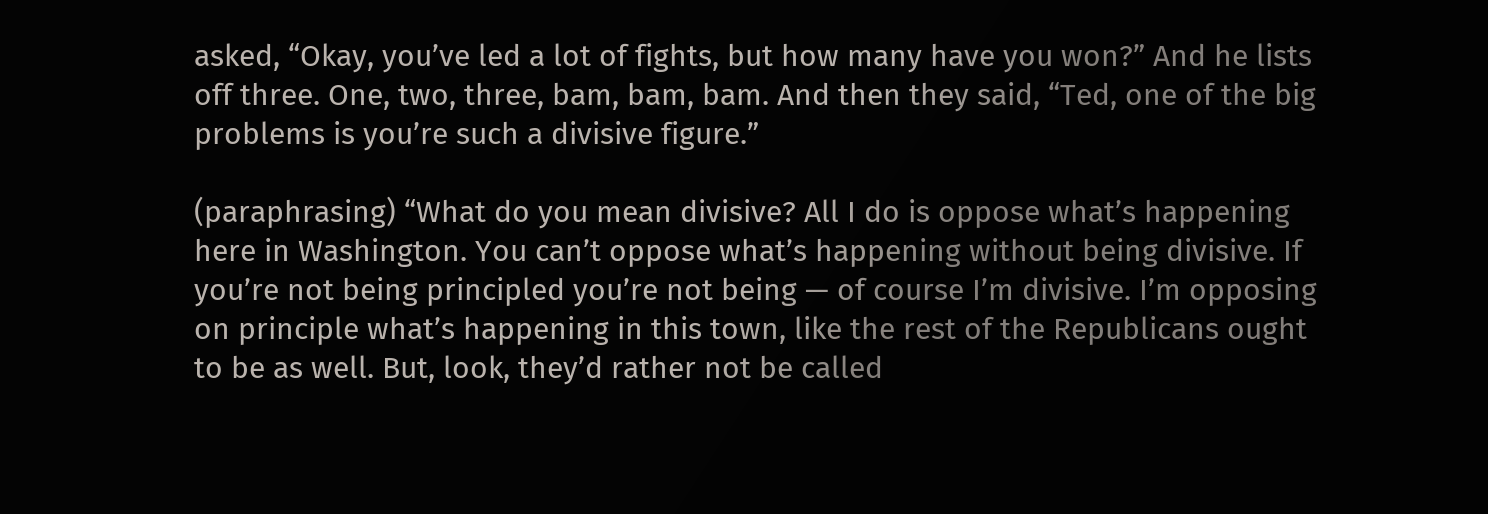asked, “Okay, you’ve led a lot of fights, but how many have you won?” And he lists off three. One, two, three, bam, bam, bam. And then they said, “Ted, one of the big problems is you’re such a divisive figure.”

(paraphrasing) “What do you mean divisive? All I do is oppose what’s happening here in Washington. You can’t oppose what’s happening without being divisive. If you’re not being principled you’re not being — of course I’m divisive. I’m opposing on principle what’s happening in this town, like the rest of the Republicans ought to be as well. But, look, they’d rather not be called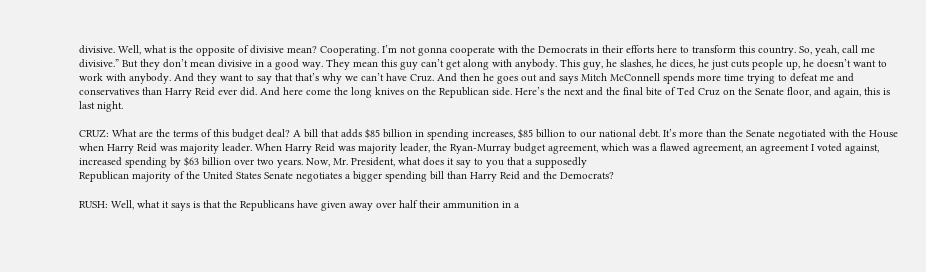divisive. Well, what is the opposite of divisive mean? Cooperating. I’m not gonna cooperate with the Democrats in their efforts here to transform this country. So, yeah, call me divisive.” But they don’t mean divisive in a good way. They mean this guy can’t get along with anybody. This guy, he slashes, he dices, he just cuts people up, he doesn’t want to work with anybody. And they want to say that that’s why we can’t have Cruz. And then he goes out and says Mitch McConnell spends more time trying to defeat me and conservatives than Harry Reid ever did. And here come the long knives on the Republican side. Here’s the next and the final bite of Ted Cruz on the Senate floor, and again, this is last night.

CRUZ: What are the terms of this budget deal? A bill that adds $85 billion in spending increases, $85 billion to our national debt. It’s more than the Senate negotiated with the House when Harry Reid was majority leader. When Harry Reid was majority leader, the Ryan-Murray budget agreement, which was a flawed agreement, an agreement I voted against, increased spending by $63 billion over two years. Now, Mr. President, what does it say to you that a supposedly
Republican majority of the United States Senate negotiates a bigger spending bill than Harry Reid and the Democrats?

RUSH: Well, what it says is that the Republicans have given away over half their ammunition in a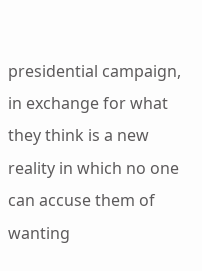presidential campaign, in exchange for what they think is a new reality in which no one can accuse them of wanting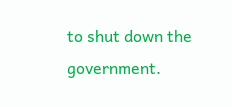to shut down the government.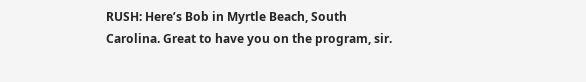RUSH: Here’s Bob in Myrtle Beach, South Carolina. Great to have you on the program, sir.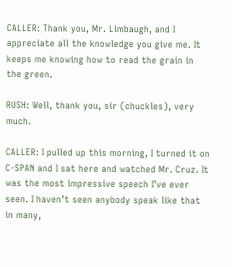CALLER: Thank you, Mr. Limbaugh, and I appreciate all the knowledge you give me. It keeps me knowing how to read the grain in the green.

RUSH: Well, thank you, sir (chuckles), very much.

CALLER: I pulled up this morning, I turned it on C-SPAN and I sat here and watched Mr. Cruz. It was the most impressive speech I’ve ever seen. I haven’t seen anybody speak like that in many,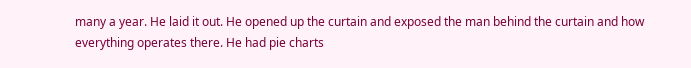many a year. He laid it out. He opened up the curtain and exposed the man behind the curtain and how everything operates there. He had pie charts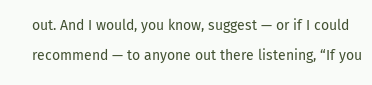out. And I would, you know, suggest — or if I could recommend — to anyone out there listening, “If you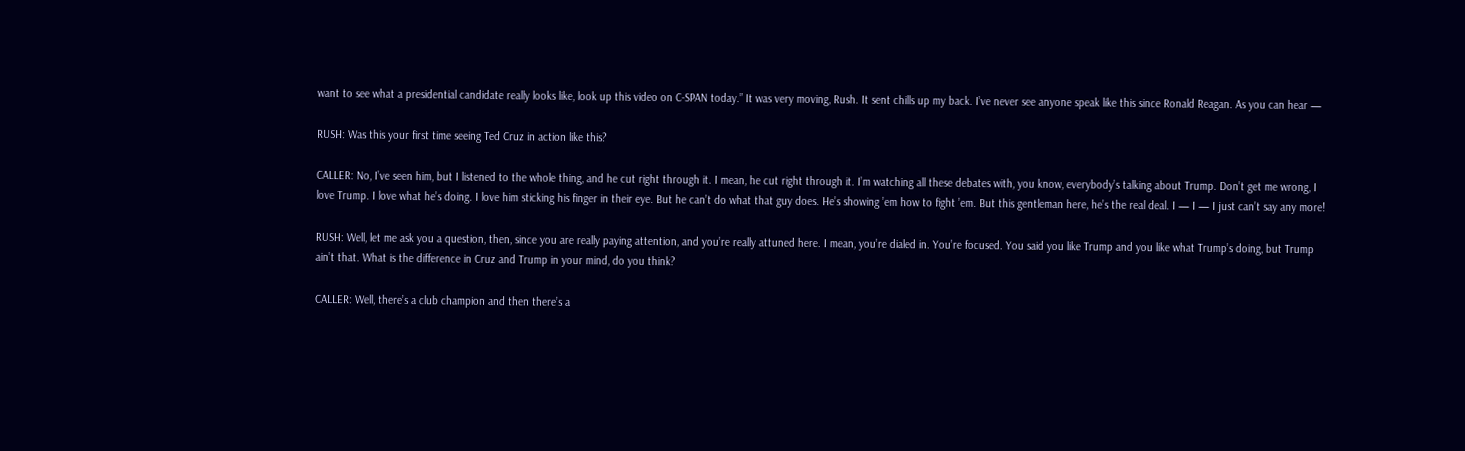want to see what a presidential candidate really looks like, look up this video on C-SPAN today.” It was very moving, Rush. It sent chills up my back. I’ve never see anyone speak like this since Ronald Reagan. As you can hear —

RUSH: Was this your first time seeing Ted Cruz in action like this?

CALLER: No, I’ve seen him, but I listened to the whole thing, and he cut right through it. I mean, he cut right through it. I’m watching all these debates with, you know, everybody’s talking about Trump. Don’t get me wrong, I love Trump. I love what he’s doing. I love him sticking his finger in their eye. But he can’t do what that guy does. He’s showing ’em how to fight ’em. But this gentleman here, he’s the real deal. I — I — I just can’t say any more!

RUSH: Well, let me ask you a question, then, since you are really paying attention, and you’re really attuned here. I mean, you’re dialed in. You’re focused. You said you like Trump and you like what Trump’s doing, but Trump ain’t that. What is the difference in Cruz and Trump in your mind, do you think?

CALLER: Well, there’s a club champion and then there’s a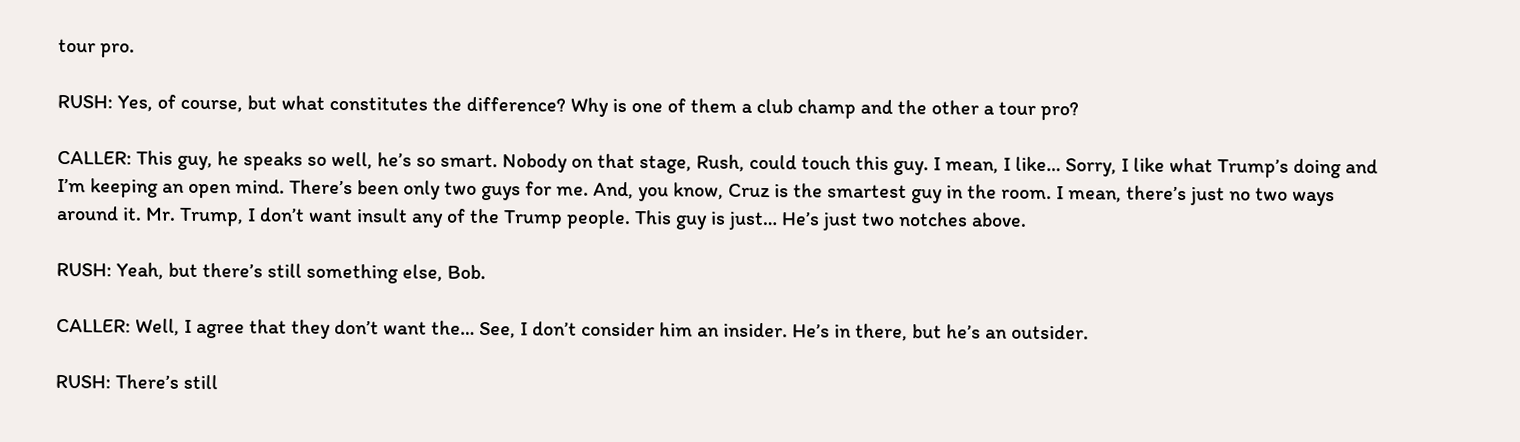tour pro.

RUSH: Yes, of course, but what constitutes the difference? Why is one of them a club champ and the other a tour pro?

CALLER: This guy, he speaks so well, he’s so smart. Nobody on that stage, Rush, could touch this guy. I mean, I like… Sorry, I like what Trump’s doing and I’m keeping an open mind. There’s been only two guys for me. And, you know, Cruz is the smartest guy in the room. I mean, there’s just no two ways around it. Mr. Trump, I don’t want insult any of the Trump people. This guy is just… He’s just two notches above.

RUSH: Yeah, but there’s still something else, Bob.

CALLER: Well, I agree that they don’t want the… See, I don’t consider him an insider. He’s in there, but he’s an outsider.

RUSH: There’s still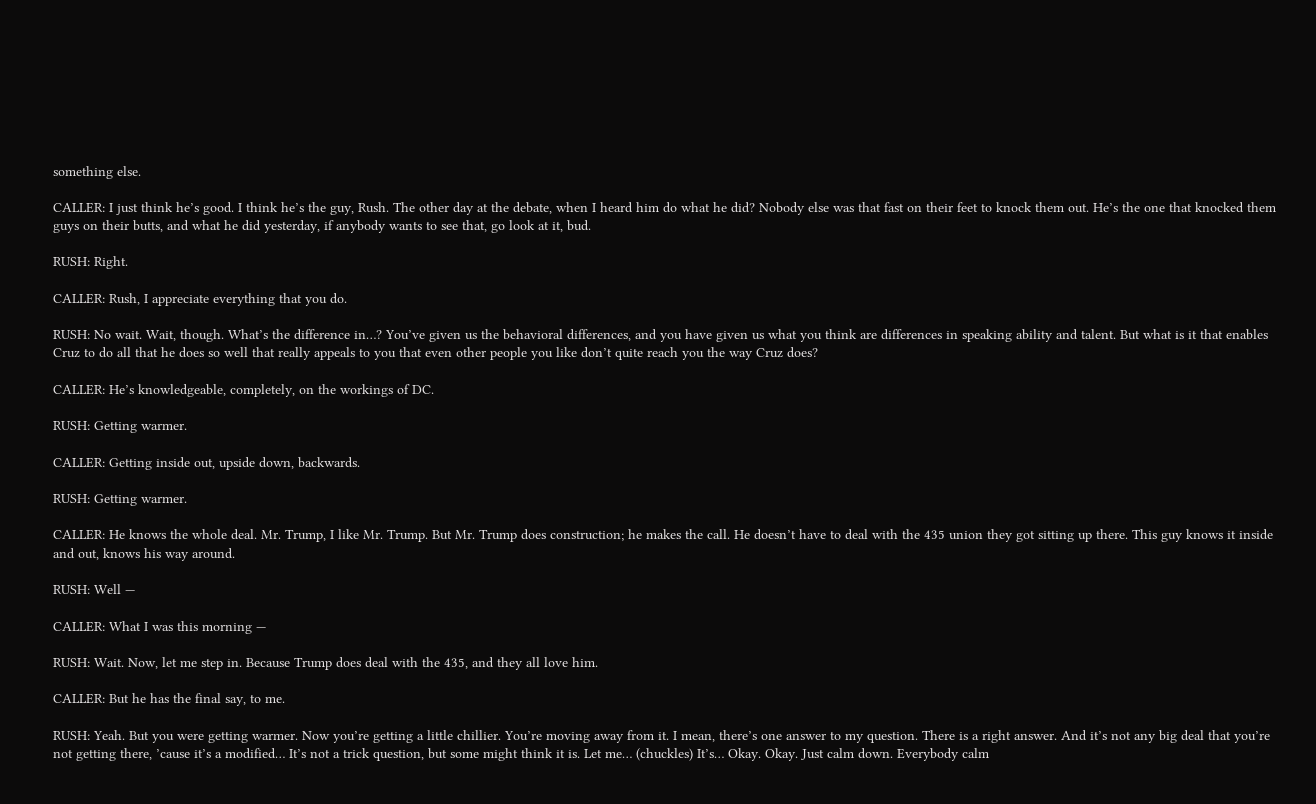something else.

CALLER: I just think he’s good. I think he’s the guy, Rush. The other day at the debate, when I heard him do what he did? Nobody else was that fast on their feet to knock them out. He’s the one that knocked them guys on their butts, and what he did yesterday, if anybody wants to see that, go look at it, bud.

RUSH: Right.

CALLER: Rush, I appreciate everything that you do.

RUSH: No wait. Wait, though. What’s the difference in…? You’ve given us the behavioral differences, and you have given us what you think are differences in speaking ability and talent. But what is it that enables Cruz to do all that he does so well that really appeals to you that even other people you like don’t quite reach you the way Cruz does?

CALLER: He’s knowledgeable, completely, on the workings of DC.

RUSH: Getting warmer.

CALLER: Getting inside out, upside down, backwards.

RUSH: Getting warmer.

CALLER: He knows the whole deal. Mr. Trump, I like Mr. Trump. But Mr. Trump does construction; he makes the call. He doesn’t have to deal with the 435 union they got sitting up there. This guy knows it inside and out, knows his way around.

RUSH: Well —

CALLER: What I was this morning —

RUSH: Wait. Now, let me step in. Because Trump does deal with the 435, and they all love him.

CALLER: But he has the final say, to me.

RUSH: Yeah. But you were getting warmer. Now you’re getting a little chillier. You’re moving away from it. I mean, there’s one answer to my question. There is a right answer. And it’s not any big deal that you’re not getting there, ’cause it’s a modified… It’s not a trick question, but some might think it is. Let me… (chuckles) It’s… Okay. Okay. Just calm down. Everybody calm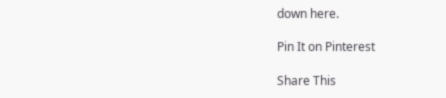down here.

Pin It on Pinterest

Share This